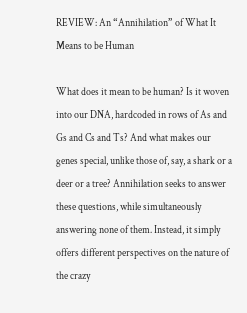REVIEW: An “Annihilation” of What It Means to be Human

What does it mean to be human? Is it woven into our DNA, hardcoded in rows of As and Gs and Cs and Ts? And what makes our genes special, unlike those of, say, a shark or a deer or a tree? Annihilation seeks to answer these questions, while simultaneously answering none of them. Instead, it simply offers different perspectives on the nature of the crazy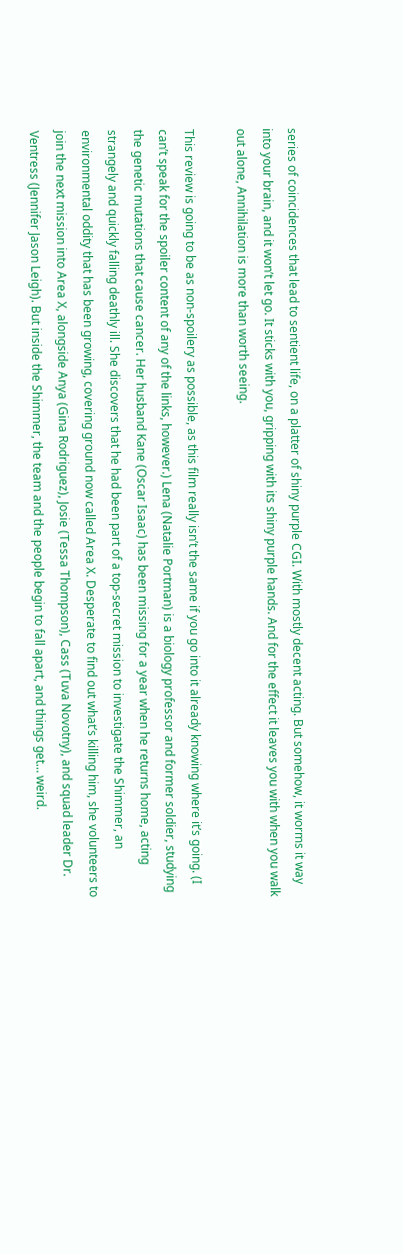series of coincidences that lead to sentient life, on a platter of shiny purple CGI. With mostly decent acting. But somehow, it worms it way into your brain, and it won’t let go. It sticks with you, gripping with its shiny purple hands. And for the effect it leaves you with when you walk out alone, Annihilation is more than worth seeing.

This review is going to be as non-spoilery as possible, as this film really isn’t the same if you go into it already knowing where it’s going. (I can’t speak for the spoiler content of any of the links, however.) Lena (Natalie Portman) is a biology professor and former soldier, studying the genetic mutations that cause cancer. Her husband Kane (Oscar Isaac) has been missing for a year when he returns home, acting strangely and quickly falling deathly ill. She discovers that he had been part of a top-secret mission to investigate the Shimmer, an environmental oddity that has been growing, covering ground now called Area X. Desperate to find out what’s killing him, she volunteers to join the next mission into Area X, alongside Anya (Gina Rodriguez), Josie (Tessa Thompson), Cass (Tuva Novotny), and squad leader Dr. Ventress (Jennifer Jason Leigh). But inside the Shimmer, the team and the people begin to fall apart, and things get… weird.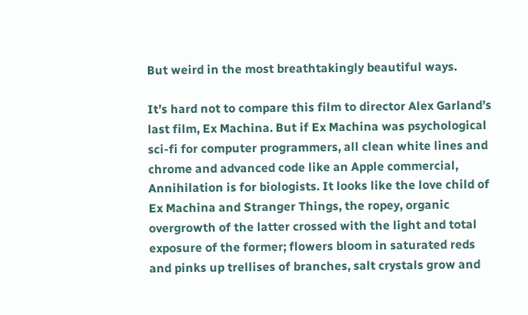But weird in the most breathtakingly beautiful ways.

It’s hard not to compare this film to director Alex Garland’s last film, Ex Machina. But if Ex Machina was psychological sci-fi for computer programmers, all clean white lines and chrome and advanced code like an Apple commercial, Annihilation is for biologists. It looks like the love child of Ex Machina and Stranger Things, the ropey, organic overgrowth of the latter crossed with the light and total exposure of the former; flowers bloom in saturated reds and pinks up trellises of branches, salt crystals grow and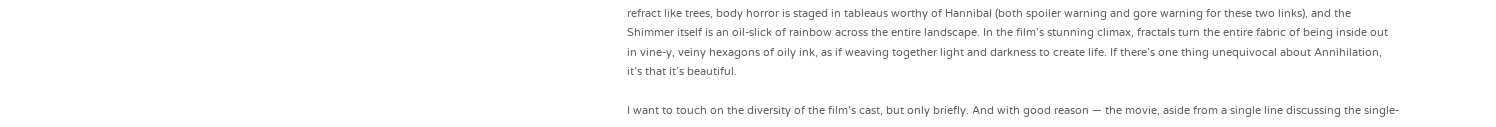refract like trees, body horror is staged in tableaus worthy of Hannibal (both spoiler warning and gore warning for these two links), and the Shimmer itself is an oil-slick of rainbow across the entire landscape. In the film’s stunning climax, fractals turn the entire fabric of being inside out in vine-y, veiny hexagons of oily ink, as if weaving together light and darkness to create life. If there’s one thing unequivocal about Annihilation, it’s that it’s beautiful.

I want to touch on the diversity of the film’s cast, but only briefly. And with good reason — the movie, aside from a single line discussing the single-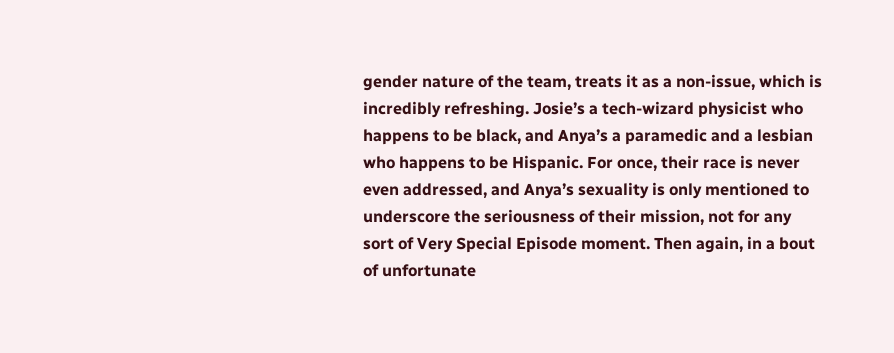gender nature of the team, treats it as a non-issue, which is incredibly refreshing. Josie’s a tech-wizard physicist who happens to be black, and Anya’s a paramedic and a lesbian who happens to be Hispanic. For once, their race is never even addressed, and Anya’s sexuality is only mentioned to underscore the seriousness of their mission, not for any sort of Very Special Episode moment. Then again, in a bout of unfortunate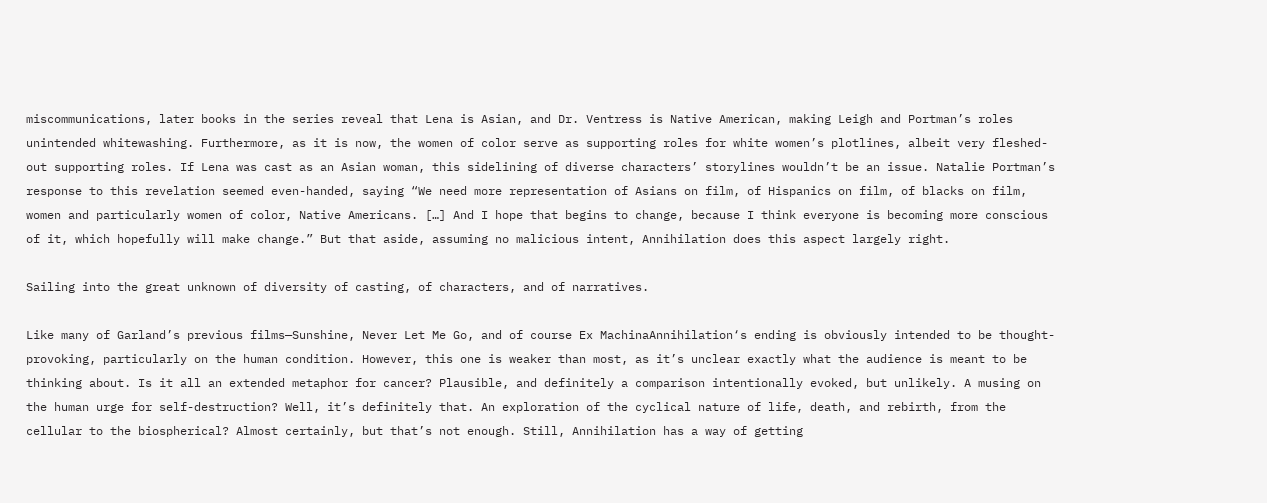miscommunications, later books in the series reveal that Lena is Asian, and Dr. Ventress is Native American, making Leigh and Portman’s roles unintended whitewashing. Furthermore, as it is now, the women of color serve as supporting roles for white women’s plotlines, albeit very fleshed-out supporting roles. If Lena was cast as an Asian woman, this sidelining of diverse characters’ storylines wouldn’t be an issue. Natalie Portman’s response to this revelation seemed even-handed, saying “We need more representation of Asians on film, of Hispanics on film, of blacks on film, women and particularly women of color, Native Americans. […] And I hope that begins to change, because I think everyone is becoming more conscious of it, which hopefully will make change.” But that aside, assuming no malicious intent, Annihilation does this aspect largely right.

Sailing into the great unknown of diversity of casting, of characters, and of narratives.

Like many of Garland’s previous films—Sunshine, Never Let Me Go, and of course Ex MachinaAnnihilation‘s ending is obviously intended to be thought-provoking, particularly on the human condition. However, this one is weaker than most, as it’s unclear exactly what the audience is meant to be thinking about. Is it all an extended metaphor for cancer? Plausible, and definitely a comparison intentionally evoked, but unlikely. A musing on the human urge for self-destruction? Well, it’s definitely that. An exploration of the cyclical nature of life, death, and rebirth, from the cellular to the biospherical? Almost certainly, but that’s not enough. Still, Annihilation has a way of getting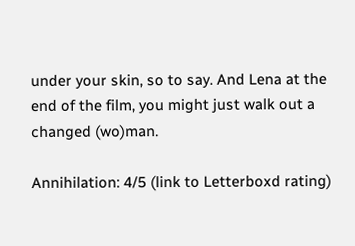under your skin, so to say. And Lena at the end of the film, you might just walk out a changed (wo)man.

Annihilation: 4/5 (link to Letterboxd rating)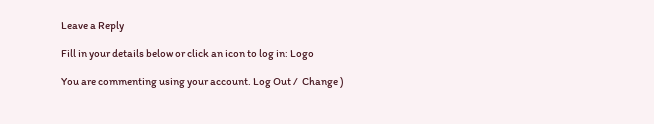Leave a Reply

Fill in your details below or click an icon to log in: Logo

You are commenting using your account. Log Out /  Change )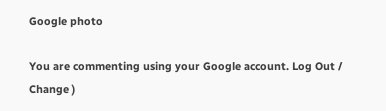Google photo

You are commenting using your Google account. Log Out /  Change )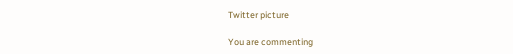Twitter picture

You are commenting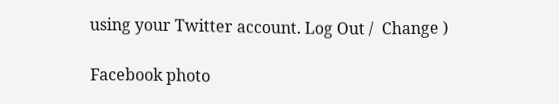using your Twitter account. Log Out /  Change )

Facebook photo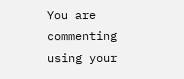You are commenting using your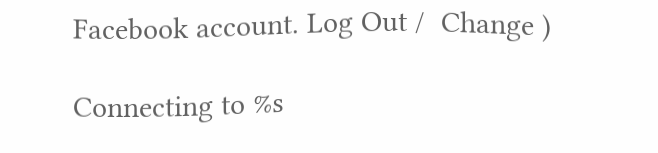Facebook account. Log Out /  Change )

Connecting to %s